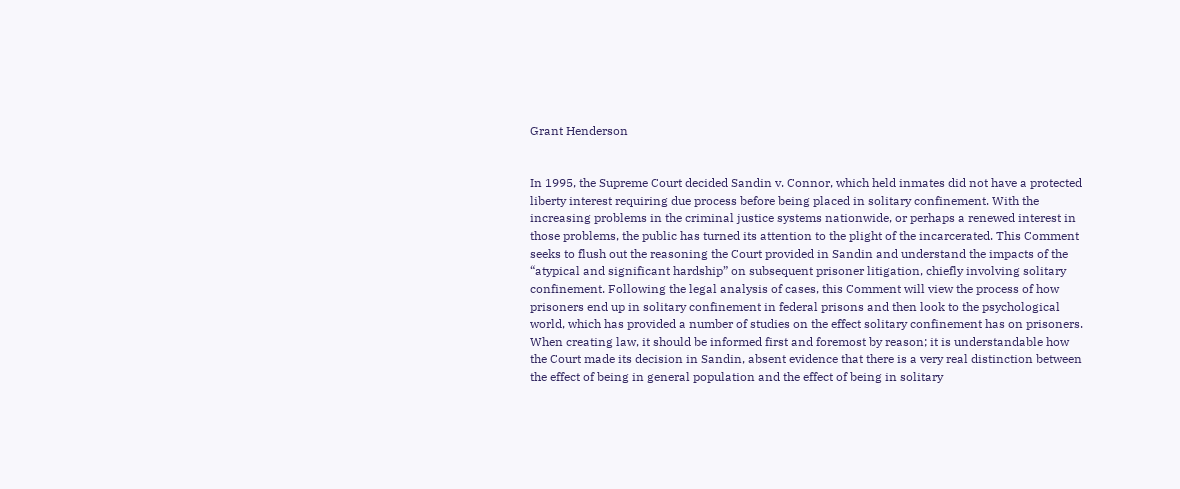Grant Henderson


In 1995, the Supreme Court decided Sandin v. Connor, which held inmates did not have a protected liberty interest requiring due process before being placed in solitary confinement. With the increasing problems in the criminal justice systems nationwide, or perhaps a renewed interest in those problems, the public has turned its attention to the plight of the incarcerated. This Comment seeks to flush out the reasoning the Court provided in Sandin and understand the impacts of the “atypical and significant hardship” on subsequent prisoner litigation, chiefly involving solitary confinement. Following the legal analysis of cases, this Comment will view the process of how prisoners end up in solitary confinement in federal prisons and then look to the psychological world, which has provided a number of studies on the effect solitary confinement has on prisoners. When creating law, it should be informed first and foremost by reason; it is understandable how the Court made its decision in Sandin, absent evidence that there is a very real distinction between the effect of being in general population and the effect of being in solitary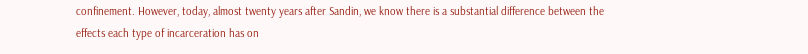confinement. However, today, almost twenty years after Sandin, we know there is a substantial difference between the effects each type of incarceration has on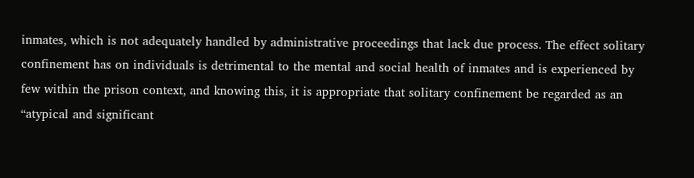inmates, which is not adequately handled by administrative proceedings that lack due process. The effect solitary confinement has on individuals is detrimental to the mental and social health of inmates and is experienced by few within the prison context, and knowing this, it is appropriate that solitary confinement be regarded as an “atypical and significant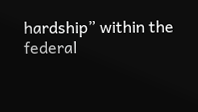hardship” within the federal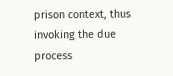prison context, thus invoking the due process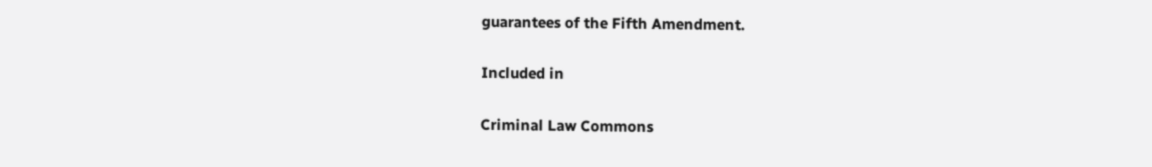guarantees of the Fifth Amendment.

Included in

Criminal Law Commons